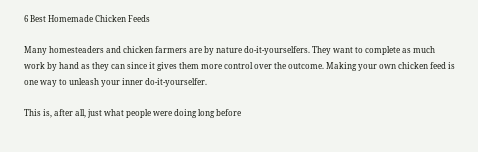6 Best Homemade Chicken Feeds

Many homesteaders and chicken farmers are by nature do-it-yourselfers. They want to complete as much work by hand as they can since it gives them more control over the outcome. Making your own chicken feed is one way to unleash your inner do-it-yourselfer.

This is, after all, just what people were doing long before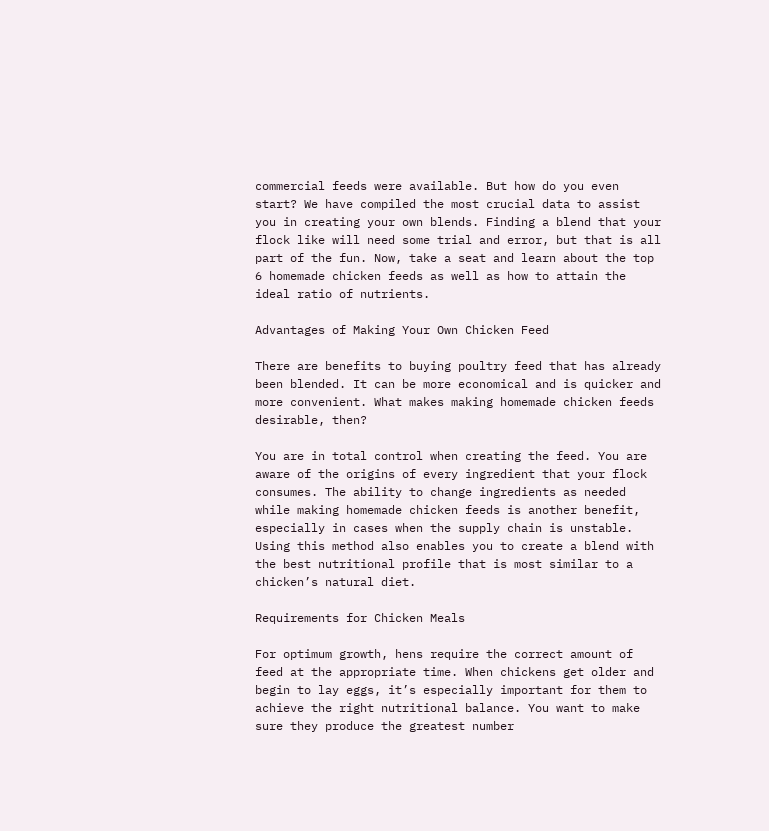commercial feeds were available. But how do you even start? We have compiled the most crucial data to assist you in creating your own blends. Finding a blend that your flock like will need some trial and error, but that is all part of the fun. Now, take a seat and learn about the top 6 homemade chicken feeds as well as how to attain the ideal ratio of nutrients.

Advantages of Making Your Own Chicken Feed

There are benefits to buying poultry feed that has already been blended. It can be more economical and is quicker and more convenient. What makes making homemade chicken feeds desirable, then?

You are in total control when creating the feed. You are aware of the origins of every ingredient that your flock consumes. The ability to change ingredients as needed while making homemade chicken feeds is another benefit, especially in cases when the supply chain is unstable. Using this method also enables you to create a blend with the best nutritional profile that is most similar to a chicken’s natural diet.

Requirements for Chicken Meals

For optimum growth, hens require the correct amount of feed at the appropriate time. When chickens get older and begin to lay eggs, it’s especially important for them to achieve the right nutritional balance. You want to make sure they produce the greatest number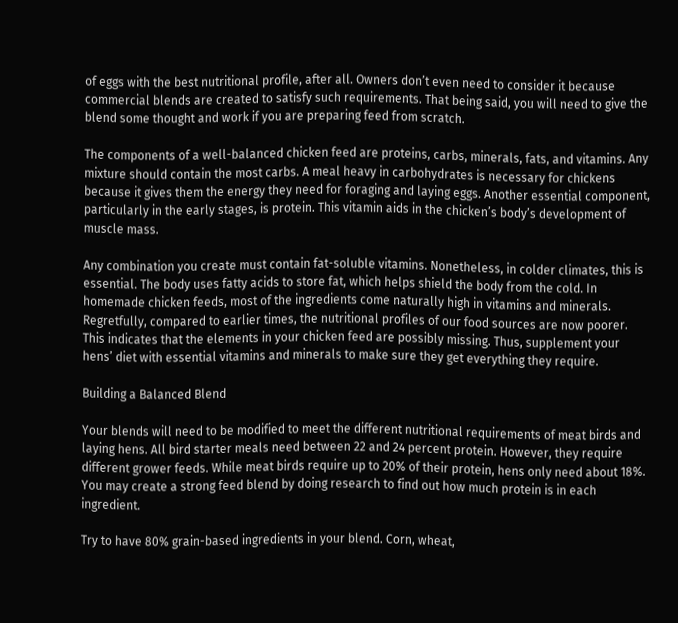of eggs with the best nutritional profile, after all. Owners don’t even need to consider it because commercial blends are created to satisfy such requirements. That being said, you will need to give the blend some thought and work if you are preparing feed from scratch.

The components of a well-balanced chicken feed are proteins, carbs, minerals, fats, and vitamins. Any mixture should contain the most carbs. A meal heavy in carbohydrates is necessary for chickens because it gives them the energy they need for foraging and laying eggs. Another essential component, particularly in the early stages, is protein. This vitamin aids in the chicken’s body’s development of muscle mass.

Any combination you create must contain fat-soluble vitamins. Nonetheless, in colder climates, this is essential. The body uses fatty acids to store fat, which helps shield the body from the cold. In homemade chicken feeds, most of the ingredients come naturally high in vitamins and minerals. Regretfully, compared to earlier times, the nutritional profiles of our food sources are now poorer. This indicates that the elements in your chicken feed are possibly missing. Thus, supplement your hens’ diet with essential vitamins and minerals to make sure they get everything they require.

Building a Balanced Blend

Your blends will need to be modified to meet the different nutritional requirements of meat birds and laying hens. All bird starter meals need between 22 and 24 percent protein. However, they require different grower feeds. While meat birds require up to 20% of their protein, hens only need about 18%. You may create a strong feed blend by doing research to find out how much protein is in each ingredient.

Try to have 80% grain-based ingredients in your blend. Corn, wheat,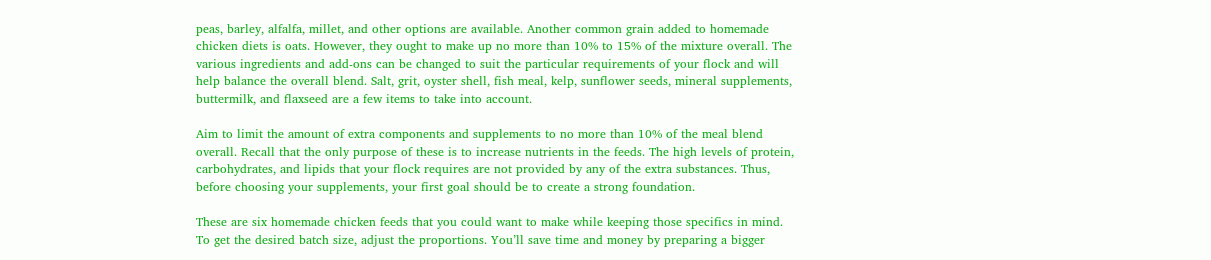peas, barley, alfalfa, millet, and other options are available. Another common grain added to homemade chicken diets is oats. However, they ought to make up no more than 10% to 15% of the mixture overall. The various ingredients and add-ons can be changed to suit the particular requirements of your flock and will help balance the overall blend. Salt, grit, oyster shell, fish meal, kelp, sunflower seeds, mineral supplements, buttermilk, and flaxseed are a few items to take into account.

Aim to limit the amount of extra components and supplements to no more than 10% of the meal blend overall. Recall that the only purpose of these is to increase nutrients in the feeds. The high levels of protein, carbohydrates, and lipids that your flock requires are not provided by any of the extra substances. Thus, before choosing your supplements, your first goal should be to create a strong foundation.

These are six homemade chicken feeds that you could want to make while keeping those specifics in mind. To get the desired batch size, adjust the proportions. You’ll save time and money by preparing a bigger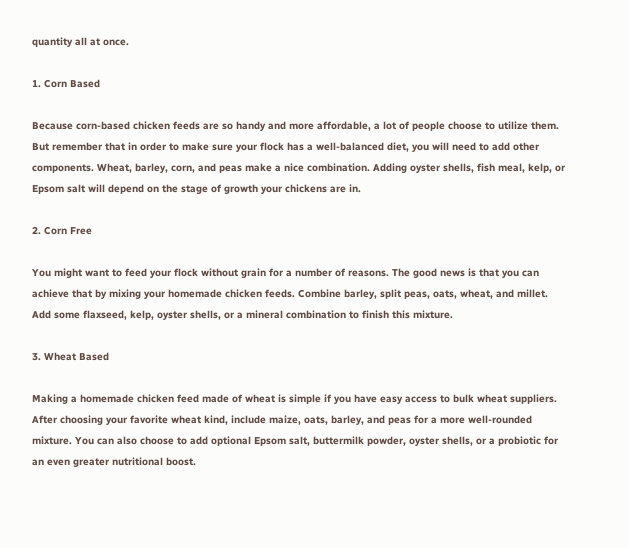quantity all at once.

1. Corn Based

Because corn-based chicken feeds are so handy and more affordable, a lot of people choose to utilize them. But remember that in order to make sure your flock has a well-balanced diet, you will need to add other components. Wheat, barley, corn, and peas make a nice combination. Adding oyster shells, fish meal, kelp, or Epsom salt will depend on the stage of growth your chickens are in.

2. Corn Free

You might want to feed your flock without grain for a number of reasons. The good news is that you can achieve that by mixing your homemade chicken feeds. Combine barley, split peas, oats, wheat, and millet. Add some flaxseed, kelp, oyster shells, or a mineral combination to finish this mixture.

3. Wheat Based

Making a homemade chicken feed made of wheat is simple if you have easy access to bulk wheat suppliers. After choosing your favorite wheat kind, include maize, oats, barley, and peas for a more well-rounded mixture. You can also choose to add optional Epsom salt, buttermilk powder, oyster shells, or a probiotic for an even greater nutritional boost.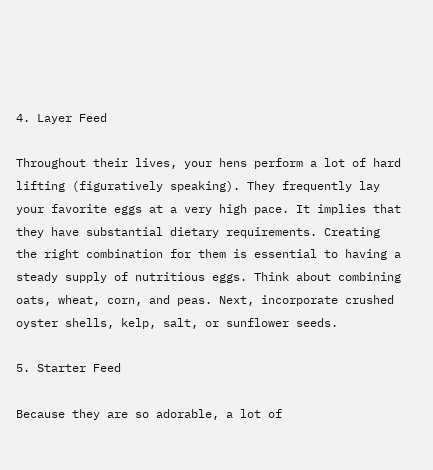4. Layer Feed

Throughout their lives, your hens perform a lot of hard lifting (figuratively speaking). They frequently lay your favorite eggs at a very high pace. It implies that they have substantial dietary requirements. Creating the right combination for them is essential to having a steady supply of nutritious eggs. Think about combining oats, wheat, corn, and peas. Next, incorporate crushed oyster shells, kelp, salt, or sunflower seeds.

5. Starter Feed

Because they are so adorable, a lot of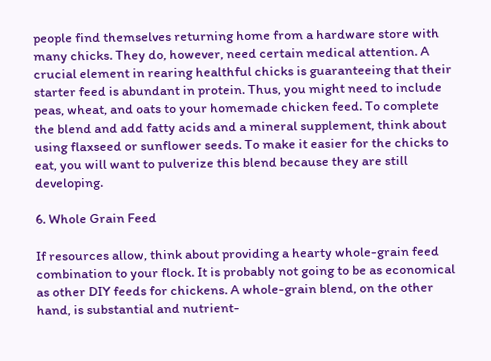people find themselves returning home from a hardware store with many chicks. They do, however, need certain medical attention. A crucial element in rearing healthful chicks is guaranteeing that their starter feed is abundant in protein. Thus, you might need to include peas, wheat, and oats to your homemade chicken feed. To complete the blend and add fatty acids and a mineral supplement, think about using flaxseed or sunflower seeds. To make it easier for the chicks to eat, you will want to pulverize this blend because they are still developing.

6. Whole Grain Feed

If resources allow, think about providing a hearty whole-grain feed combination to your flock. It is probably not going to be as economical as other DIY feeds for chickens. A whole-grain blend, on the other hand, is substantial and nutrient-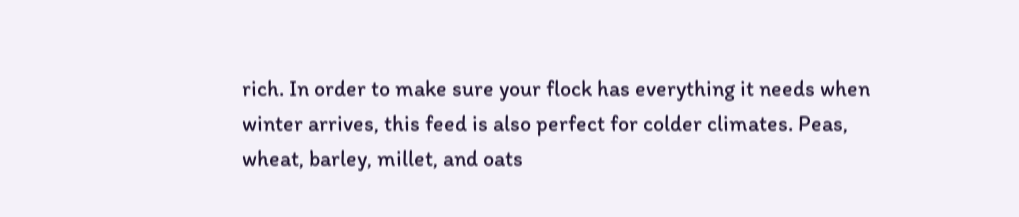rich. In order to make sure your flock has everything it needs when winter arrives, this feed is also perfect for colder climates. Peas, wheat, barley, millet, and oats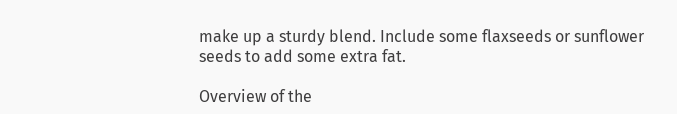make up a sturdy blend. Include some flaxseeds or sunflower seeds to add some extra fat.

Overview of the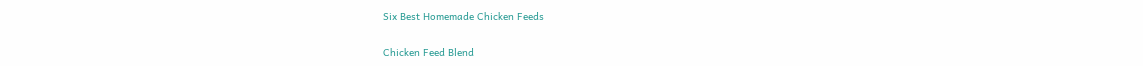Six Best Homemade Chicken Feeds

Chicken Feed Blend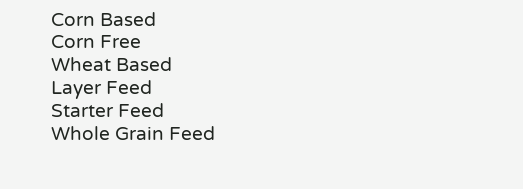Corn Based
Corn Free
Wheat Based
Layer Feed
Starter Feed
Whole Grain Feed